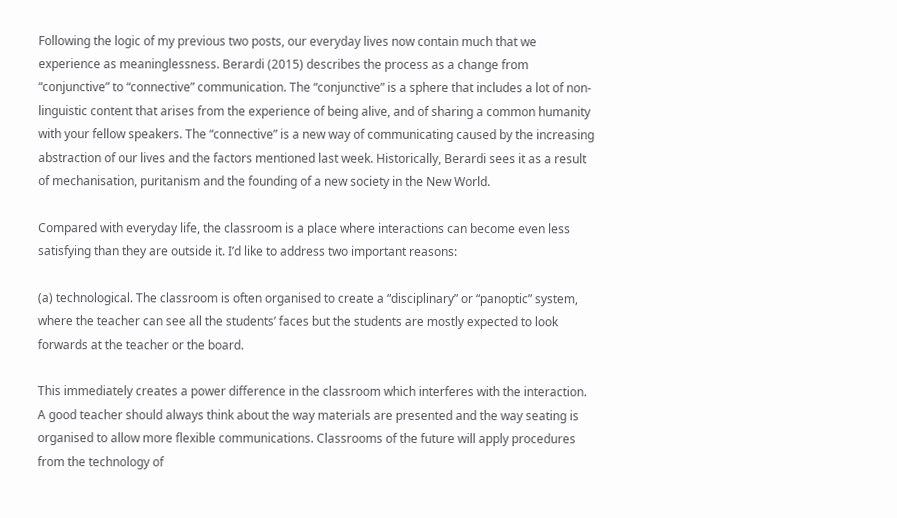Following the logic of my previous two posts, our everyday lives now contain much that we experience as meaninglessness. Berardi (2015) describes the process as a change from “conjunctive” to “connective” communication. The “conjunctive” is a sphere that includes a lot of non-linguistic content that arises from the experience of being alive, and of sharing a common humanity with your fellow speakers. The “connective” is a new way of communicating caused by the increasing abstraction of our lives and the factors mentioned last week. Historically, Berardi sees it as a result of mechanisation, puritanism and the founding of a new society in the New World.

Compared with everyday life, the classroom is a place where interactions can become even less satisfying than they are outside it. I’d like to address two important reasons:

(a) technological. The classroom is often organised to create a “disciplinary” or “panoptic” system, where the teacher can see all the students’ faces but the students are mostly expected to look forwards at the teacher or the board.

This immediately creates a power difference in the classroom which interferes with the interaction. A good teacher should always think about the way materials are presented and the way seating is organised to allow more flexible communications. Classrooms of the future will apply procedures from the technology of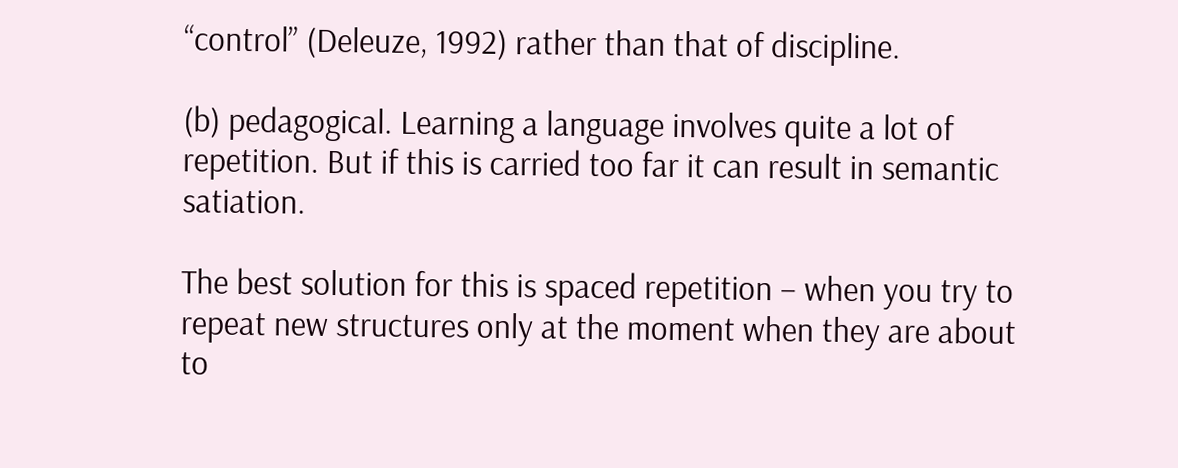“control” (Deleuze, 1992) rather than that of discipline.

(b) pedagogical. Learning a language involves quite a lot of repetition. But if this is carried too far it can result in semantic satiation.

The best solution for this is spaced repetition – when you try to repeat new structures only at the moment when they are about to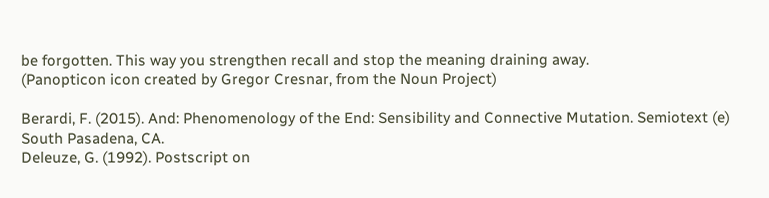be forgotten. This way you strengthen recall and stop the meaning draining away.
(Panopticon icon created by Gregor Cresnar, from the Noun Project)

Berardi, F. (2015). And: Phenomenology of the End: Sensibility and Connective Mutation. Semiotext (e) South Pasadena, CA.
Deleuze, G. (1992). Postscript on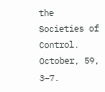the Societies of Control. October, 59, 3–7.